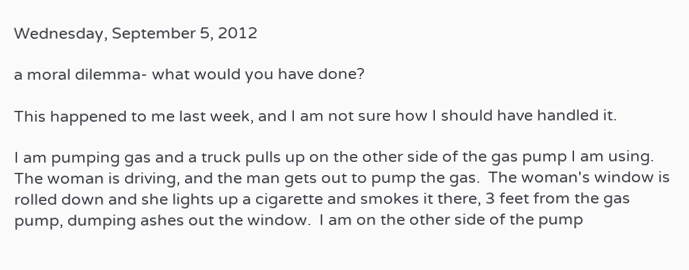Wednesday, September 5, 2012

a moral dilemma- what would you have done?

This happened to me last week, and I am not sure how I should have handled it.

I am pumping gas and a truck pulls up on the other side of the gas pump I am using.  The woman is driving, and the man gets out to pump the gas.  The woman's window is rolled down and she lights up a cigarette and smokes it there, 3 feet from the gas pump, dumping ashes out the window.  I am on the other side of the pump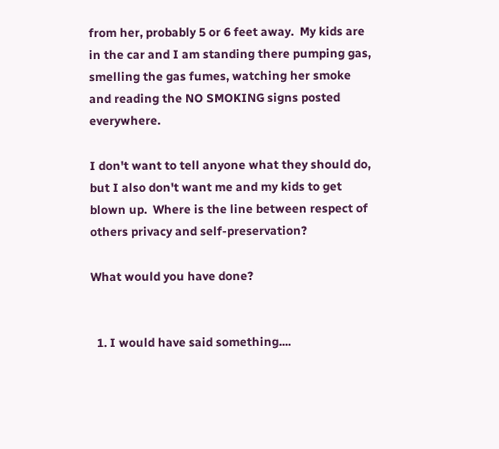from her, probably 5 or 6 feet away.  My kids are in the car and I am standing there pumping gas, smelling the gas fumes, watching her smoke and reading the NO SMOKING signs posted everywhere.

I don't want to tell anyone what they should do, but I also don't want me and my kids to get blown up.  Where is the line between respect of others privacy and self-preservation?

What would you have done?


  1. I would have said something....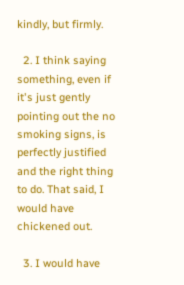kindly, but firmly.

  2. I think saying something, even if it's just gently pointing out the no smoking signs, is perfectly justified and the right thing to do. That said, I would have chickened out.

  3. I would have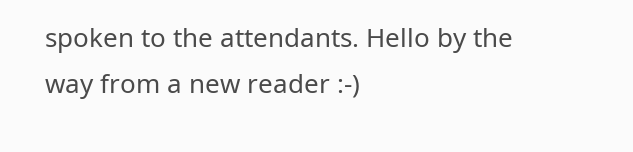spoken to the attendants. Hello by the way from a new reader :-)